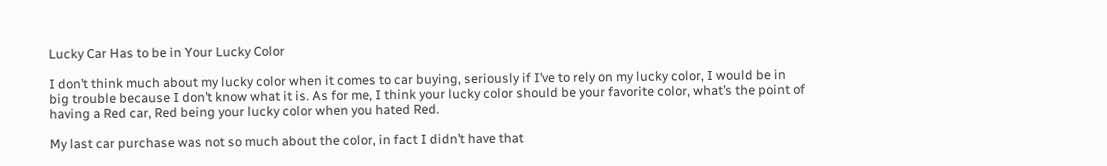Lucky Car Has to be in Your Lucky Color

I don’t think much about my lucky color when it comes to car buying, seriously if I’ve to rely on my lucky color, I would be in big trouble because I don’t know what it is. As for me, I think your lucky color should be your favorite color, what’s the point of having a Red car, Red being your lucky color when you hated Red.

My last car purchase was not so much about the color, in fact I didn’t have that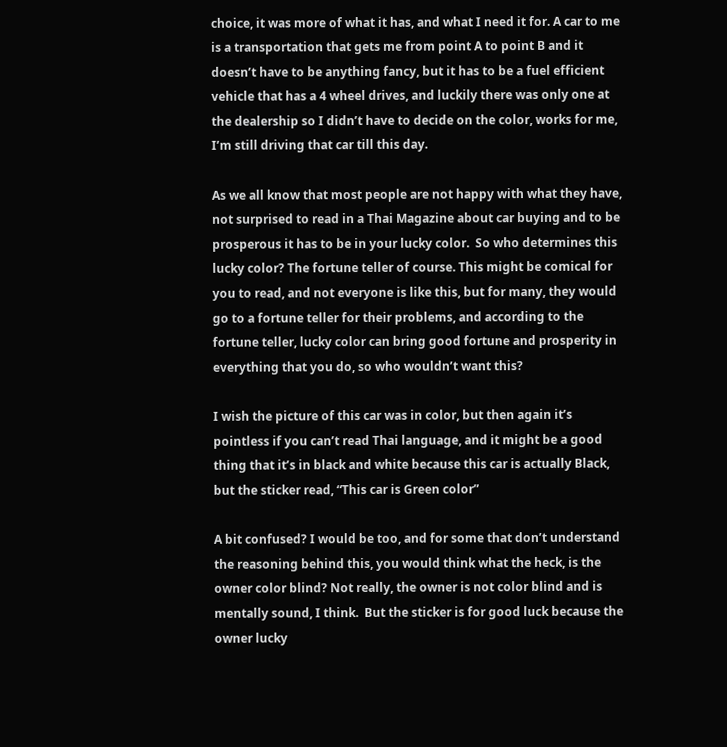choice, it was more of what it has, and what I need it for. A car to me is a transportation that gets me from point A to point B and it doesn’t have to be anything fancy, but it has to be a fuel efficient vehicle that has a 4 wheel drives, and luckily there was only one at the dealership so I didn’t have to decide on the color, works for me, I’m still driving that car till this day.

As we all know that most people are not happy with what they have, not surprised to read in a Thai Magazine about car buying and to be prosperous it has to be in your lucky color.  So who determines this lucky color? The fortune teller of course. This might be comical for you to read, and not everyone is like this, but for many, they would go to a fortune teller for their problems, and according to the fortune teller, lucky color can bring good fortune and prosperity in everything that you do, so who wouldn’t want this?

I wish the picture of this car was in color, but then again it’s pointless if you can’t read Thai language, and it might be a good thing that it’s in black and white because this car is actually Black, but the sticker read, “This car is Green color”

A bit confused? I would be too, and for some that don’t understand the reasoning behind this, you would think what the heck, is the owner color blind? Not really, the owner is not color blind and is mentally sound, I think.  But the sticker is for good luck because the owner lucky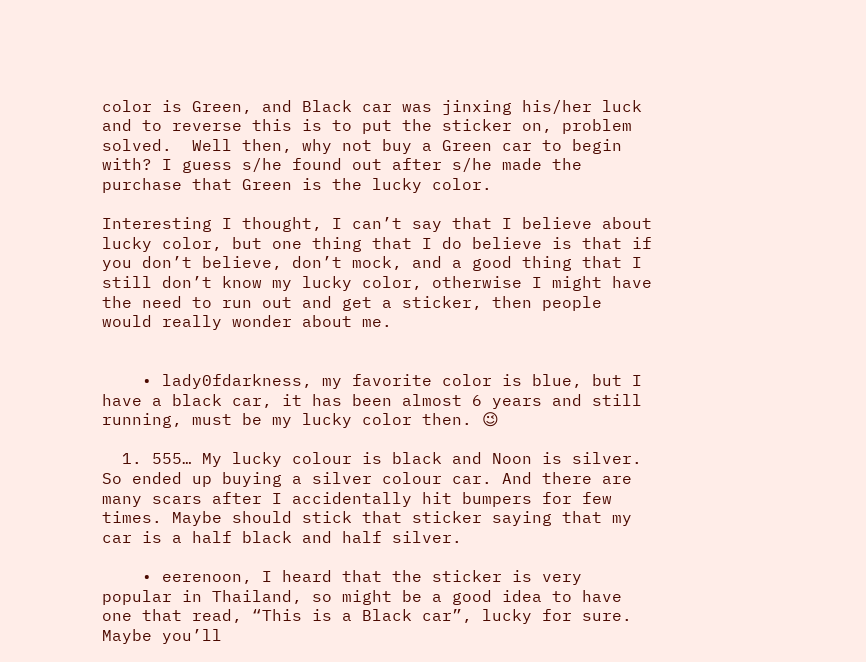color is Green, and Black car was jinxing his/her luck and to reverse this is to put the sticker on, problem solved.  Well then, why not buy a Green car to begin with? I guess s/he found out after s/he made the purchase that Green is the lucky color.

Interesting I thought, I can’t say that I believe about lucky color, but one thing that I do believe is that if you don’t believe, don’t mock, and a good thing that I still don’t know my lucky color, otherwise I might have the need to run out and get a sticker, then people would really wonder about me.


    • lady0fdarkness, my favorite color is blue, but I have a black car, it has been almost 6 years and still running, must be my lucky color then. 😉

  1. 555… My lucky colour is black and Noon is silver. So ended up buying a silver colour car. And there are many scars after I accidentally hit bumpers for few times. Maybe should stick that sticker saying that my car is a half black and half silver.

    • eerenoon, I heard that the sticker is very popular in Thailand, so might be a good idea to have one that read, “This is a Black car”, lucky for sure. Maybe you’ll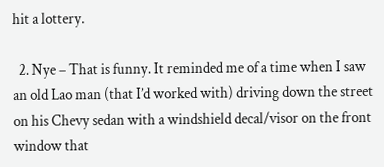hit a lottery.

  2. Nye – That is funny. It reminded me of a time when I saw an old Lao man (that I’d worked with) driving down the street on his Chevy sedan with a windshield decal/visor on the front window that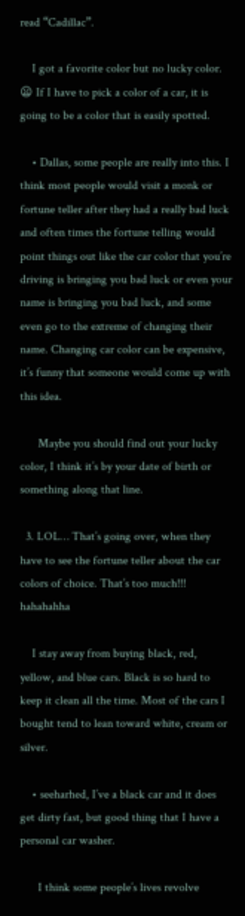read “Cadillac”.

    I got a favorite color but no lucky color. 😦 If I have to pick a color of a car, it is going to be a color that is easily spotted.

    • Dallas, some people are really into this. I think most people would visit a monk or fortune teller after they had a really bad luck and often times the fortune telling would point things out like the car color that you’re driving is bringing you bad luck or even your name is bringing you bad luck, and some even go to the extreme of changing their name. Changing car color can be expensive, it’s funny that someone would come up with this idea.

      Maybe you should find out your lucky color, I think it’s by your date of birth or something along that line.

  3. LOL… That’s going over, when they have to see the fortune teller about the car colors of choice. That’s too much!!! hahahahha

    I stay away from buying black, red, yellow, and blue cars. Black is so hard to keep it clean all the time. Most of the cars I bought tend to lean toward white, cream or silver.

    • seeharhed, I’ve a black car and it does get dirty fast, but good thing that I have a personal car washer.

      I think some people’s lives revolve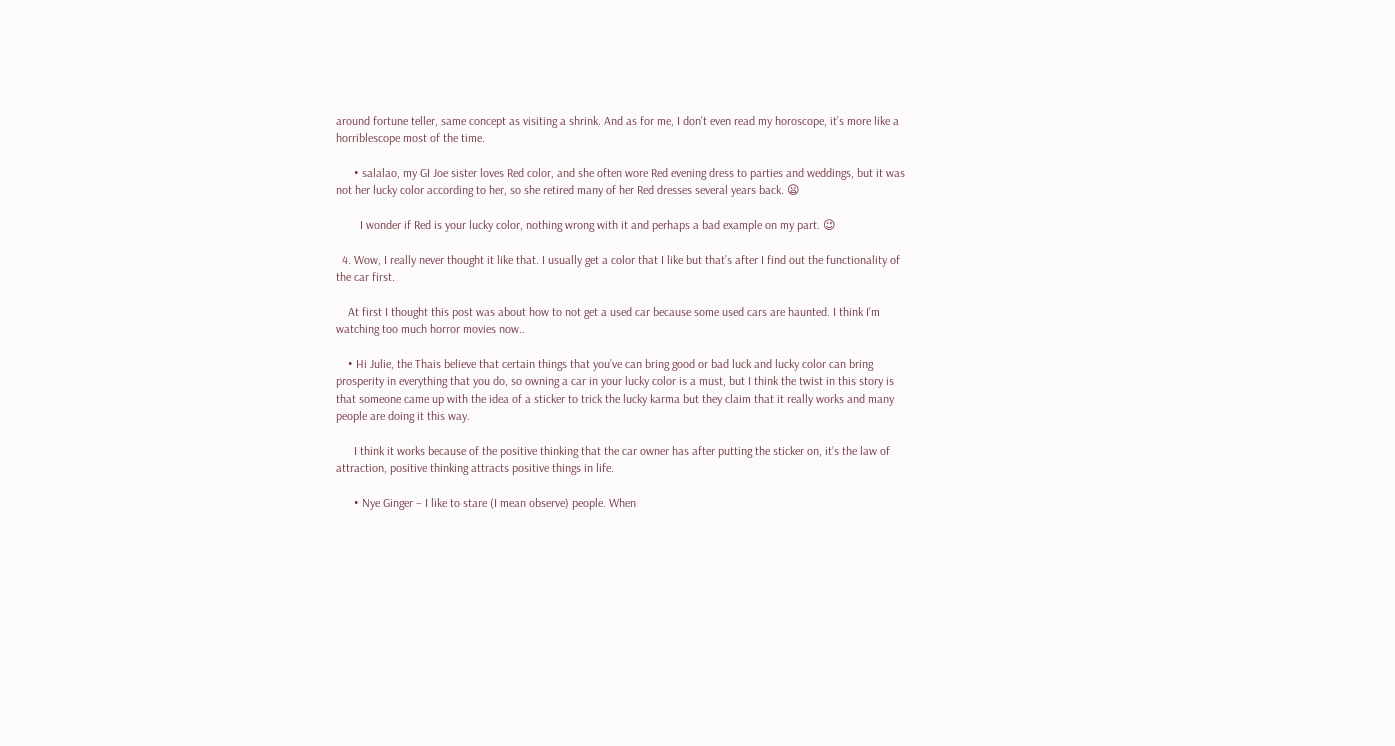around fortune teller, same concept as visiting a shrink. And as for me, I don’t even read my horoscope, it’s more like a horriblescope most of the time.

      • salalao, my GI Joe sister loves Red color, and she often wore Red evening dress to parties and weddings, but it was not her lucky color according to her, so she retired many of her Red dresses several years back. 😦

        I wonder if Red is your lucky color, nothing wrong with it and perhaps a bad example on my part. 😉

  4. Wow, I really never thought it like that. I usually get a color that I like but that’s after I find out the functionality of the car first.

    At first I thought this post was about how to not get a used car because some used cars are haunted. I think I’m watching too much horror movies now..

    • Hi Julie, the Thais believe that certain things that you’ve can bring good or bad luck and lucky color can bring prosperity in everything that you do, so owning a car in your lucky color is a must, but I think the twist in this story is that someone came up with the idea of a sticker to trick the lucky karma but they claim that it really works and many people are doing it this way.

      I think it works because of the positive thinking that the car owner has after putting the sticker on, it’s the law of attraction, positive thinking attracts positive things in life.

      • Nye Ginger – I like to stare (I mean observe) people. When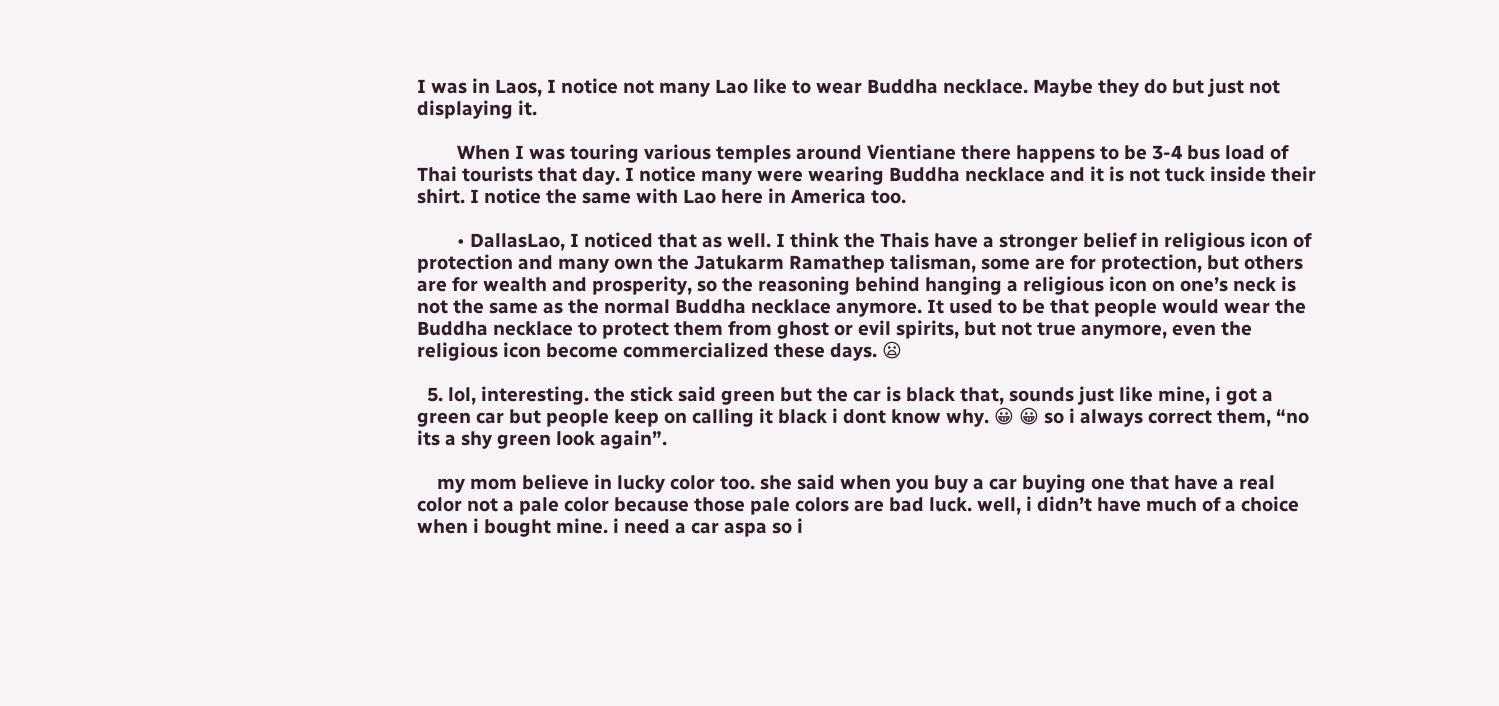I was in Laos, I notice not many Lao like to wear Buddha necklace. Maybe they do but just not displaying it.

        When I was touring various temples around Vientiane there happens to be 3-4 bus load of Thai tourists that day. I notice many were wearing Buddha necklace and it is not tuck inside their shirt. I notice the same with Lao here in America too.

        • DallasLao, I noticed that as well. I think the Thais have a stronger belief in religious icon of protection and many own the Jatukarm Ramathep talisman, some are for protection, but others are for wealth and prosperity, so the reasoning behind hanging a religious icon on one’s neck is not the same as the normal Buddha necklace anymore. It used to be that people would wear the Buddha necklace to protect them from ghost or evil spirits, but not true anymore, even the religious icon become commercialized these days. 😦

  5. lol, interesting. the stick said green but the car is black that, sounds just like mine, i got a green car but people keep on calling it black i dont know why. 😀 😀 so i always correct them, “no its a shy green look again”.

    my mom believe in lucky color too. she said when you buy a car buying one that have a real color not a pale color because those pale colors are bad luck. well, i didn’t have much of a choice when i bought mine. i need a car aspa so i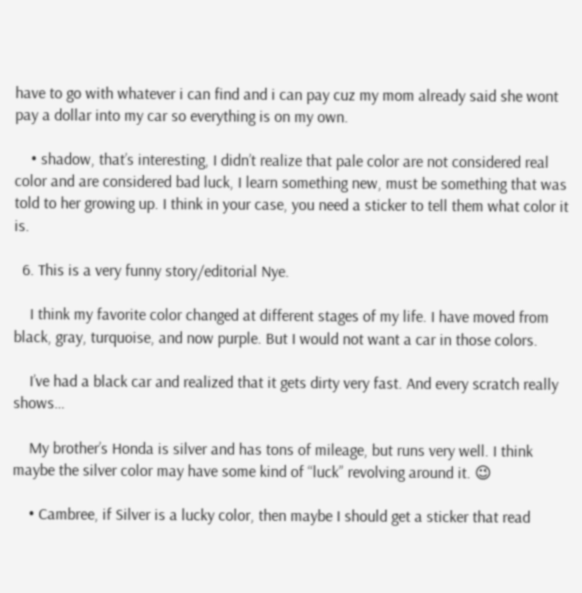have to go with whatever i can find and i can pay cuz my mom already said she wont pay a dollar into my car so everything is on my own.

    • shadow, that’s interesting, I didn’t realize that pale color are not considered real color and are considered bad luck, I learn something new, must be something that was told to her growing up. I think in your case, you need a sticker to tell them what color it is.

  6. This is a very funny story/editorial Nye.

    I think my favorite color changed at different stages of my life. I have moved from black, gray, turquoise, and now purple. But I would not want a car in those colors.

    I’ve had a black car and realized that it gets dirty very fast. And every scratch really shows…

    My brother’s Honda is silver and has tons of mileage, but runs very well. I think maybe the silver color may have some kind of “luck” revolving around it. 😉

    • Cambree, if Silver is a lucky color, then maybe I should get a sticker that read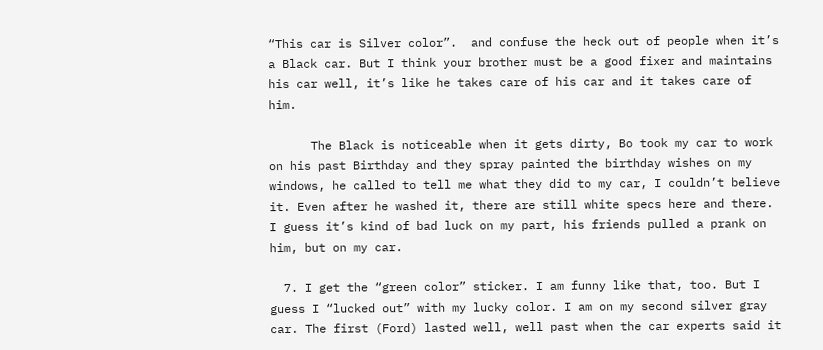“This car is Silver color”.  and confuse the heck out of people when it’s a Black car. But I think your brother must be a good fixer and maintains his car well, it’s like he takes care of his car and it takes care of him.

      The Black is noticeable when it gets dirty, Bo took my car to work on his past Birthday and they spray painted the birthday wishes on my windows, he called to tell me what they did to my car, I couldn’t believe it. Even after he washed it, there are still white specs here and there. I guess it’s kind of bad luck on my part, his friends pulled a prank on him, but on my car.

  7. I get the “green color” sticker. I am funny like that, too. But I guess I “lucked out” with my lucky color. I am on my second silver gray car. The first (Ford) lasted well, well past when the car experts said it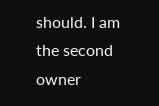should. I am the second owner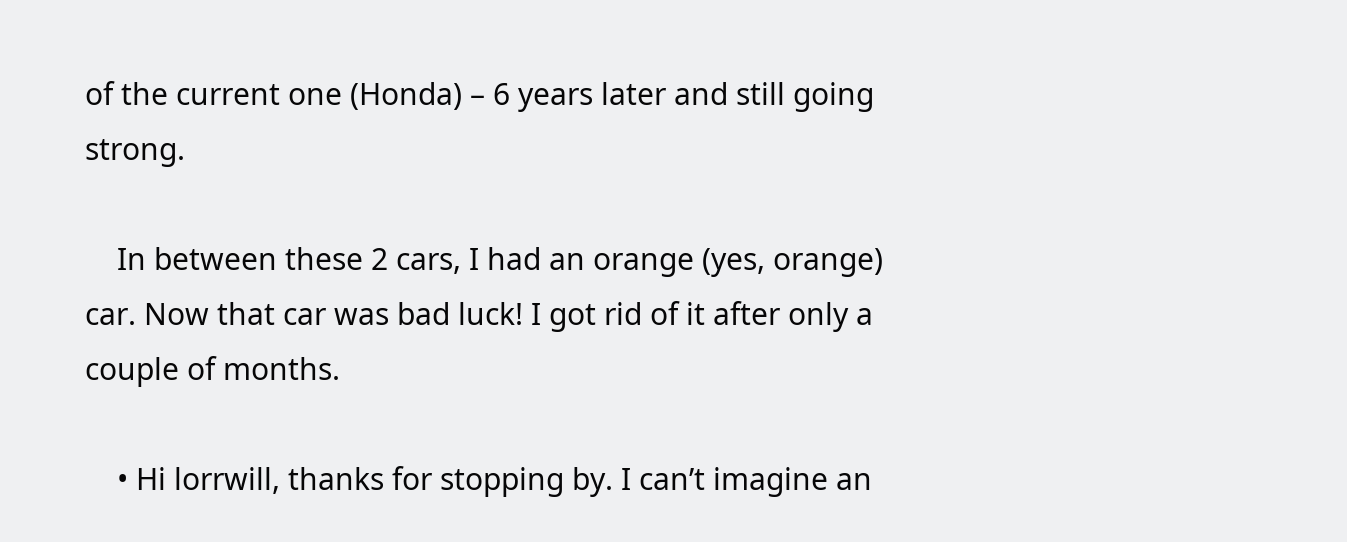of the current one (Honda) – 6 years later and still going strong.

    In between these 2 cars, I had an orange (yes, orange) car. Now that car was bad luck! I got rid of it after only a couple of months.

    • Hi lorrwill, thanks for stopping by. I can’t imagine an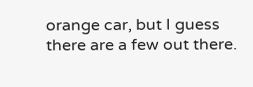orange car, but I guess there are a few out there.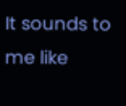It sounds to me like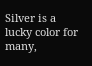Silver is a lucky color for many,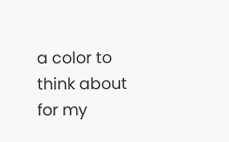a color to think about for my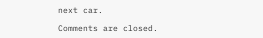next car.

Comments are closed.